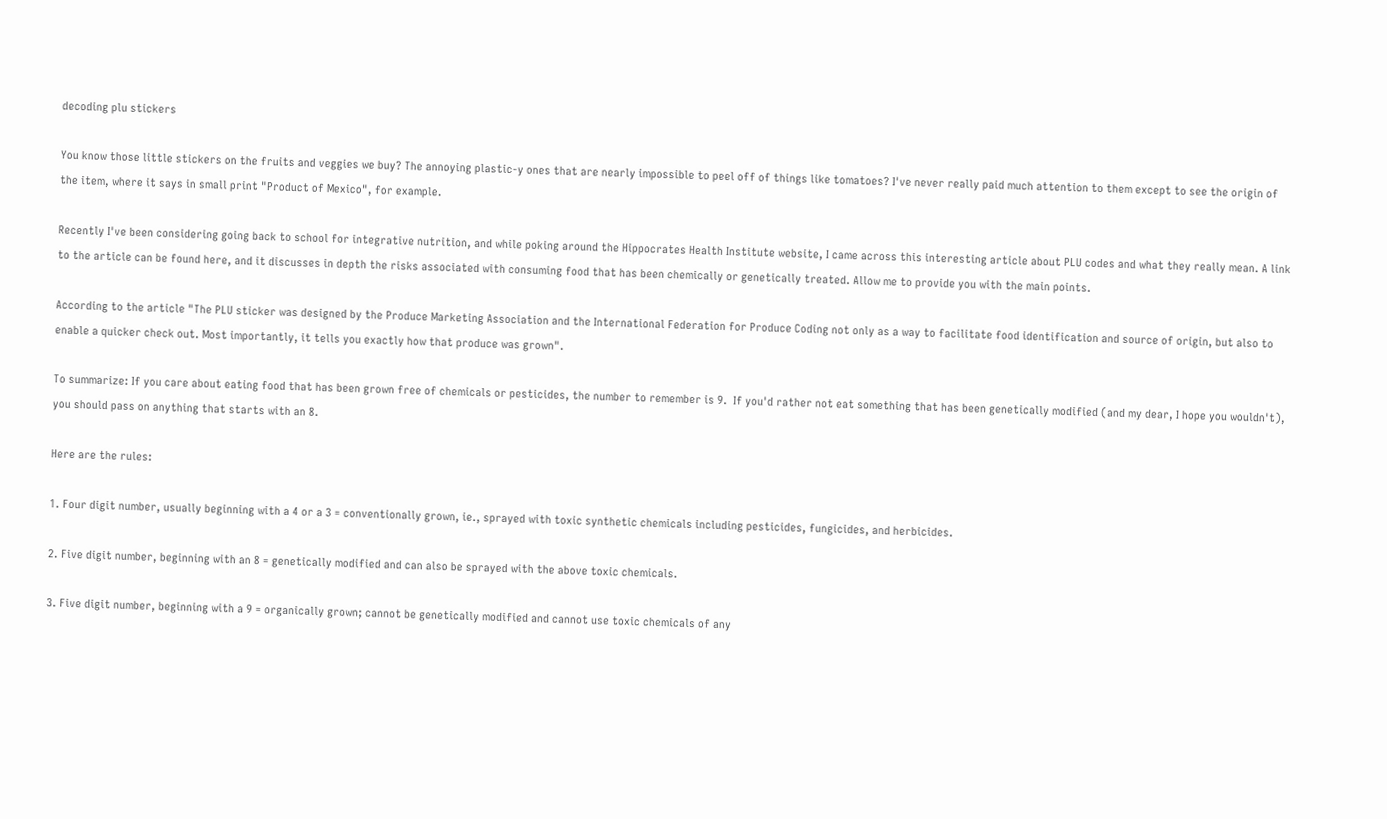decoding plu stickers

You know those little stickers on the fruits and veggies we buy? The annoying plastic-y ones that are nearly impossible to peel off of things like tomatoes? I've never really paid much attention to them except to see the origin of the item, where it says in small print "Product of Mexico", for example.

Recently I've been considering going back to school for integrative nutrition, and while poking around the Hippocrates Health Institute website, I came across this interesting article about PLU codes and what they really mean. A link to the article can be found here, and it discusses in depth the risks associated with consuming food that has been chemically or genetically treated. Allow me to provide you with the main points.

According to the article "The PLU sticker was designed by the Produce Marketing Association and the International Federation for Produce Coding not only as a way to facilitate food identification and source of origin, but also to enable a quicker check out. Most importantly, it tells you exactly how that produce was grown".

To summarize: If you care about eating food that has been grown free of chemicals or pesticides, the number to remember is 9.  If you'd rather not eat something that has been genetically modified (and my dear, I hope you wouldn't), you should pass on anything that starts with an 8.

Here are the rules:

1. Four digit number, usually beginning with a 4 or a 3 = conventionally grown, ie., sprayed with toxic synthetic chemicals including pesticides, fungicides, and herbicides.

2. Five digit number, beginning with an 8 = genetically modified and can also be sprayed with the above toxic chemicals.

3. Five digit number, beginning with a 9 = organically grown; cannot be genetically modified and cannot use toxic chemicals of any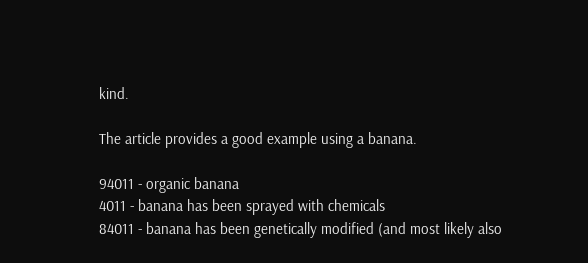kind.

The article provides a good example using a banana.

94011 - organic banana
4011 - banana has been sprayed with chemicals
84011 - banana has been genetically modified (and most likely also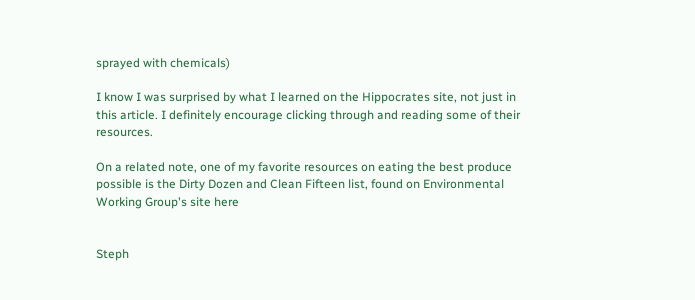sprayed with chemicals)

I know I was surprised by what I learned on the Hippocrates site, not just in this article. I definitely encourage clicking through and reading some of their resources.

On a related note, one of my favorite resources on eating the best produce possible is the Dirty Dozen and Clean Fifteen list, found on Environmental Working Group's site here


Steph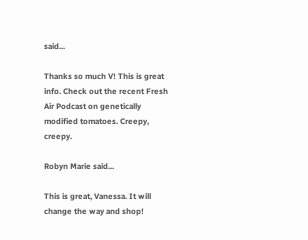said...

Thanks so much V! This is great info. Check out the recent Fresh Air Podcast on genetically modified tomatoes. Creepy, creepy.

Robyn Marie said...

This is great, Vanessa. It will change the way and shop!